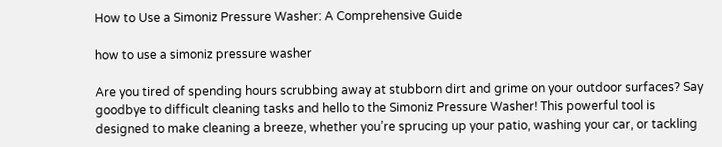How to Use a Simoniz Pressure Washer: A Comprehensive Guide

how to use a simoniz pressure washer

Are you tired of spending hours scrubbing away at stubborn dirt and grime on your outdoor surfaces? Say goodbye to difficult cleaning tasks and hello to the Simoniz Pressure Washer! This powerful tool is designed to make cleaning a breeze, whether you’re sprucing up your patio, washing your car, or tackling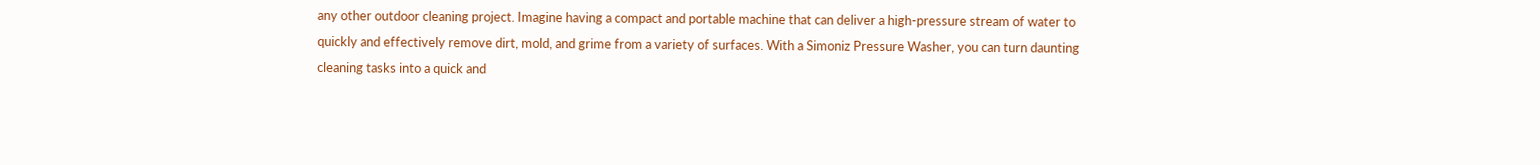any other outdoor cleaning project. Imagine having a compact and portable machine that can deliver a high-pressure stream of water to quickly and effectively remove dirt, mold, and grime from a variety of surfaces. With a Simoniz Pressure Washer, you can turn daunting cleaning tasks into a quick and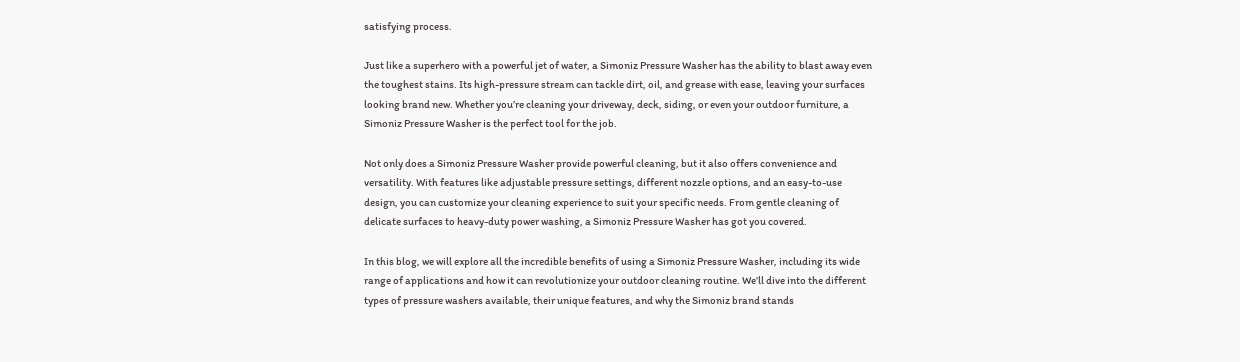satisfying process.

Just like a superhero with a powerful jet of water, a Simoniz Pressure Washer has the ability to blast away even the toughest stains. Its high-pressure stream can tackle dirt, oil, and grease with ease, leaving your surfaces looking brand new. Whether you’re cleaning your driveway, deck, siding, or even your outdoor furniture, a Simoniz Pressure Washer is the perfect tool for the job.

Not only does a Simoniz Pressure Washer provide powerful cleaning, but it also offers convenience and versatility. With features like adjustable pressure settings, different nozzle options, and an easy-to-use design, you can customize your cleaning experience to suit your specific needs. From gentle cleaning of delicate surfaces to heavy-duty power washing, a Simoniz Pressure Washer has got you covered.

In this blog, we will explore all the incredible benefits of using a Simoniz Pressure Washer, including its wide range of applications and how it can revolutionize your outdoor cleaning routine. We’ll dive into the different types of pressure washers available, their unique features, and why the Simoniz brand stands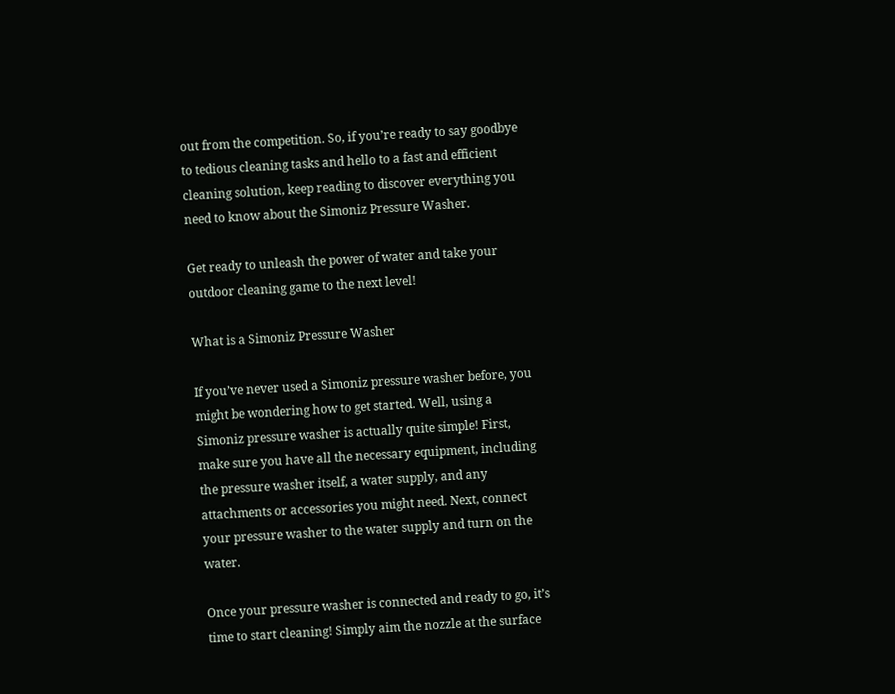out from the competition. So, if you’re ready to say goodbye to tedious cleaning tasks and hello to a fast and efficient cleaning solution, keep reading to discover everything you need to know about the Simoniz Pressure Washer.

Get ready to unleash the power of water and take your outdoor cleaning game to the next level!

What is a Simoniz Pressure Washer

If you’ve never used a Simoniz pressure washer before, you might be wondering how to get started. Well, using a Simoniz pressure washer is actually quite simple! First, make sure you have all the necessary equipment, including the pressure washer itself, a water supply, and any attachments or accessories you might need. Next, connect your pressure washer to the water supply and turn on the water.

Once your pressure washer is connected and ready to go, it’s time to start cleaning! Simply aim the nozzle at the surface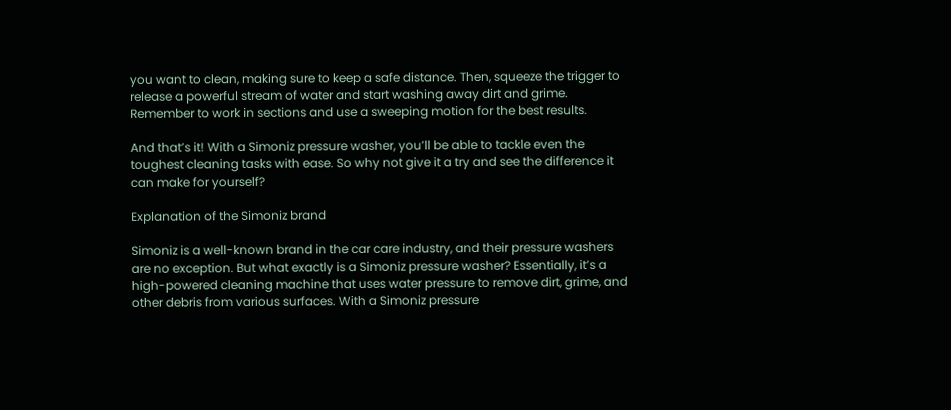you want to clean, making sure to keep a safe distance. Then, squeeze the trigger to release a powerful stream of water and start washing away dirt and grime. Remember to work in sections and use a sweeping motion for the best results.

And that’s it! With a Simoniz pressure washer, you’ll be able to tackle even the toughest cleaning tasks with ease. So why not give it a try and see the difference it can make for yourself?

Explanation of the Simoniz brand

Simoniz is a well-known brand in the car care industry, and their pressure washers are no exception. But what exactly is a Simoniz pressure washer? Essentially, it’s a high-powered cleaning machine that uses water pressure to remove dirt, grime, and other debris from various surfaces. With a Simoniz pressure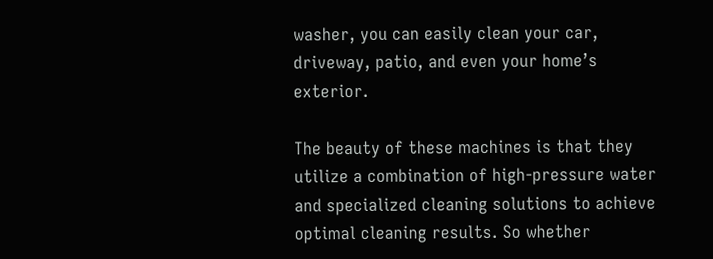washer, you can easily clean your car, driveway, patio, and even your home’s exterior.

The beauty of these machines is that they utilize a combination of high-pressure water and specialized cleaning solutions to achieve optimal cleaning results. So whether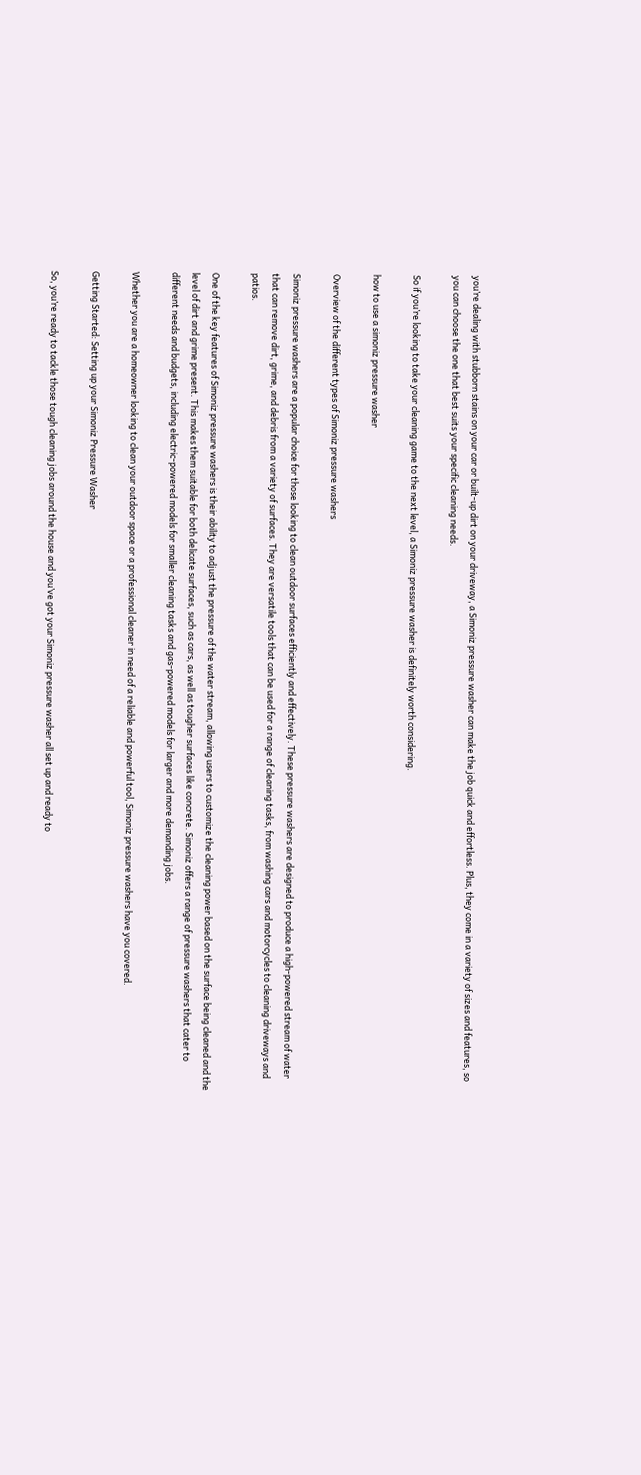you’re dealing with stubborn stains on your car or built-up dirt on your driveway, a Simoniz pressure washer can make the job quick and effortless. Plus, they come in a variety of sizes and features, so you can choose the one that best suits your specific cleaning needs.

So if you’re looking to take your cleaning game to the next level, a Simoniz pressure washer is definitely worth considering.

how to use a simoniz pressure washer

Overview of the different types of Simoniz pressure washers

Simoniz pressure washers are a popular choice for those looking to clean outdoor surfaces efficiently and effectively. These pressure washers are designed to produce a high-powered stream of water that can remove dirt, grime, and debris from a variety of surfaces. They are versatile tools that can be used for a range of cleaning tasks, from washing cars and motorcycles to cleaning driveways and patios.

One of the key features of Simoniz pressure washers is their ability to adjust the pressure of the water stream, allowing users to customize the cleaning power based on the surface being cleaned and the level of dirt and grime present. This makes them suitable for both delicate surfaces, such as cars, as well as tougher surfaces like concrete. Simoniz offers a range of pressure washers that cater to different needs and budgets, including electric-powered models for smaller cleaning tasks and gas-powered models for larger and more demanding jobs.

Whether you are a homeowner looking to clean your outdoor space or a professional cleaner in need of a reliable and powerful tool, Simoniz pressure washers have you covered.

Getting Started: Setting up your Simoniz Pressure Washer

So, you’re ready to tackle those tough cleaning jobs around the house and you’ve got your Simoniz pressure washer all set up and ready to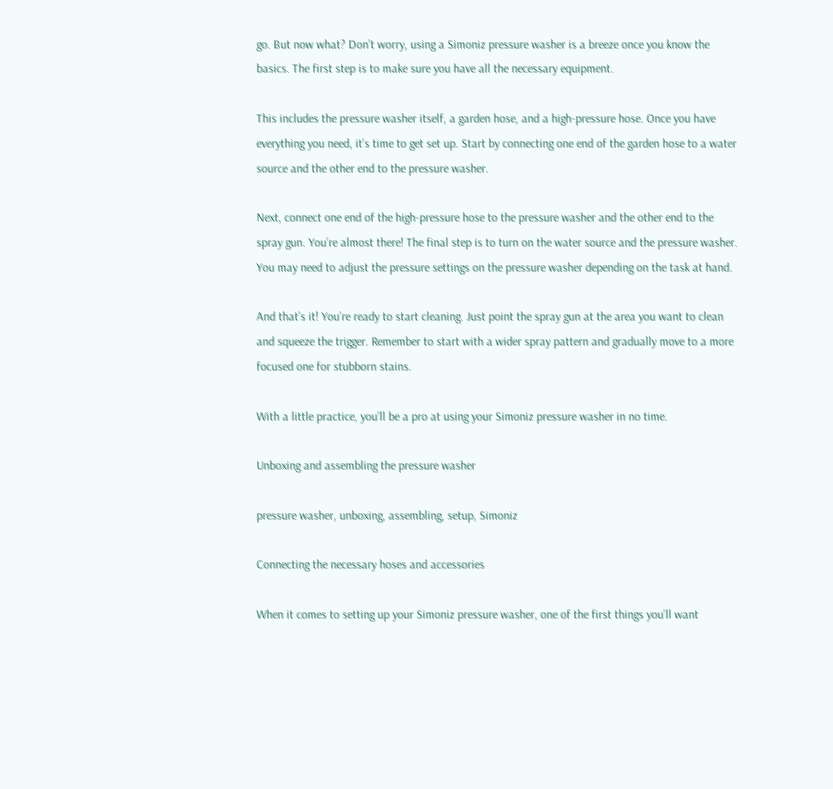go. But now what? Don’t worry, using a Simoniz pressure washer is a breeze once you know the basics. The first step is to make sure you have all the necessary equipment.

This includes the pressure washer itself, a garden hose, and a high-pressure hose. Once you have everything you need, it’s time to get set up. Start by connecting one end of the garden hose to a water source and the other end to the pressure washer.

Next, connect one end of the high-pressure hose to the pressure washer and the other end to the spray gun. You’re almost there! The final step is to turn on the water source and the pressure washer. You may need to adjust the pressure settings on the pressure washer depending on the task at hand.

And that’s it! You’re ready to start cleaning. Just point the spray gun at the area you want to clean and squeeze the trigger. Remember to start with a wider spray pattern and gradually move to a more focused one for stubborn stains.

With a little practice, you’ll be a pro at using your Simoniz pressure washer in no time.

Unboxing and assembling the pressure washer

pressure washer, unboxing, assembling, setup, Simoniz

Connecting the necessary hoses and accessories

When it comes to setting up your Simoniz pressure washer, one of the first things you’ll want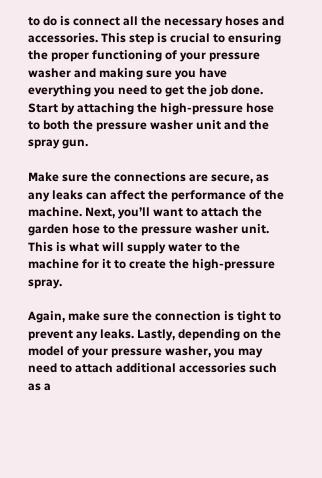to do is connect all the necessary hoses and accessories. This step is crucial to ensuring the proper functioning of your pressure washer and making sure you have everything you need to get the job done. Start by attaching the high-pressure hose to both the pressure washer unit and the spray gun.

Make sure the connections are secure, as any leaks can affect the performance of the machine. Next, you’ll want to attach the garden hose to the pressure washer unit. This is what will supply water to the machine for it to create the high-pressure spray.

Again, make sure the connection is tight to prevent any leaks. Lastly, depending on the model of your pressure washer, you may need to attach additional accessories such as a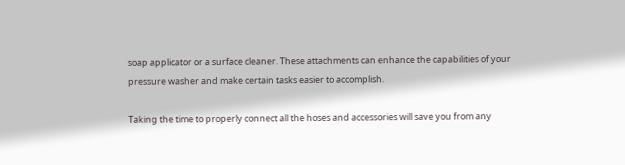soap applicator or a surface cleaner. These attachments can enhance the capabilities of your pressure washer and make certain tasks easier to accomplish.

Taking the time to properly connect all the hoses and accessories will save you from any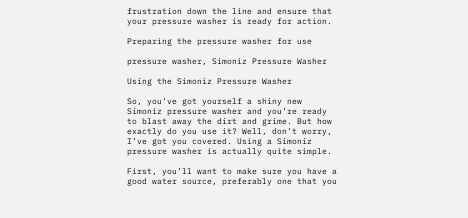frustration down the line and ensure that your pressure washer is ready for action.

Preparing the pressure washer for use

pressure washer, Simoniz Pressure Washer

Using the Simoniz Pressure Washer

So, you’ve got yourself a shiny new Simoniz pressure washer and you’re ready to blast away the dirt and grime. But how exactly do you use it? Well, don’t worry, I’ve got you covered. Using a Simoniz pressure washer is actually quite simple.

First, you’ll want to make sure you have a good water source, preferably one that you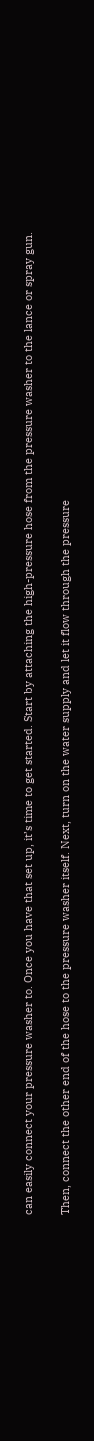can easily connect your pressure washer to. Once you have that set up, it’s time to get started. Start by attaching the high-pressure hose from the pressure washer to the lance or spray gun.

Then, connect the other end of the hose to the pressure washer itself. Next, turn on the water supply and let it flow through the pressure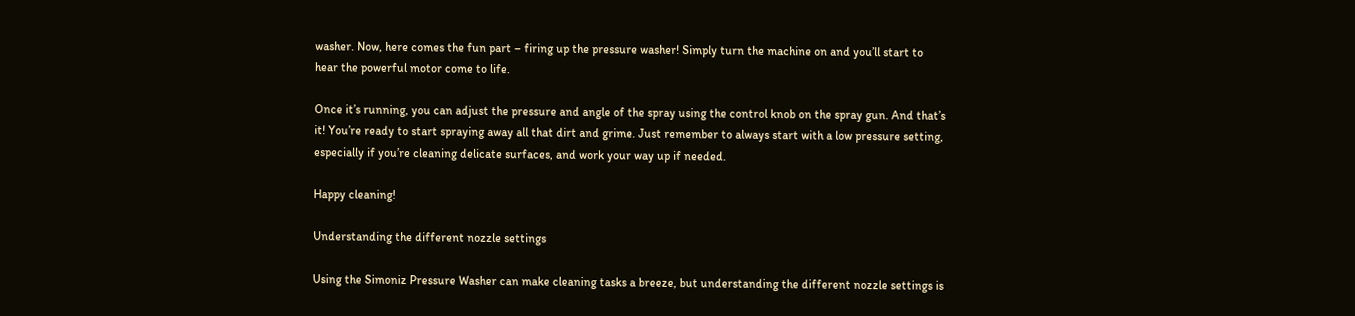washer. Now, here comes the fun part – firing up the pressure washer! Simply turn the machine on and you’ll start to hear the powerful motor come to life.

Once it’s running, you can adjust the pressure and angle of the spray using the control knob on the spray gun. And that’s it! You’re ready to start spraying away all that dirt and grime. Just remember to always start with a low pressure setting, especially if you’re cleaning delicate surfaces, and work your way up if needed.

Happy cleaning!

Understanding the different nozzle settings

Using the Simoniz Pressure Washer can make cleaning tasks a breeze, but understanding the different nozzle settings is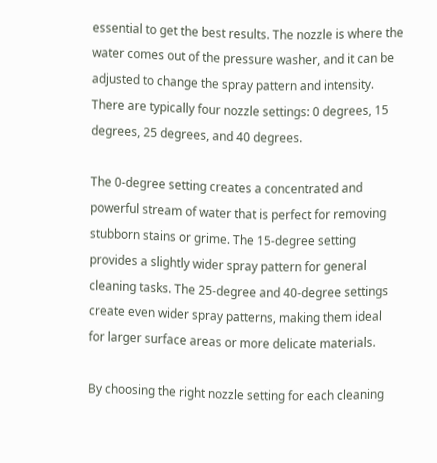essential to get the best results. The nozzle is where the water comes out of the pressure washer, and it can be adjusted to change the spray pattern and intensity. There are typically four nozzle settings: 0 degrees, 15 degrees, 25 degrees, and 40 degrees.

The 0-degree setting creates a concentrated and powerful stream of water that is perfect for removing stubborn stains or grime. The 15-degree setting provides a slightly wider spray pattern for general cleaning tasks. The 25-degree and 40-degree settings create even wider spray patterns, making them ideal for larger surface areas or more delicate materials.

By choosing the right nozzle setting for each cleaning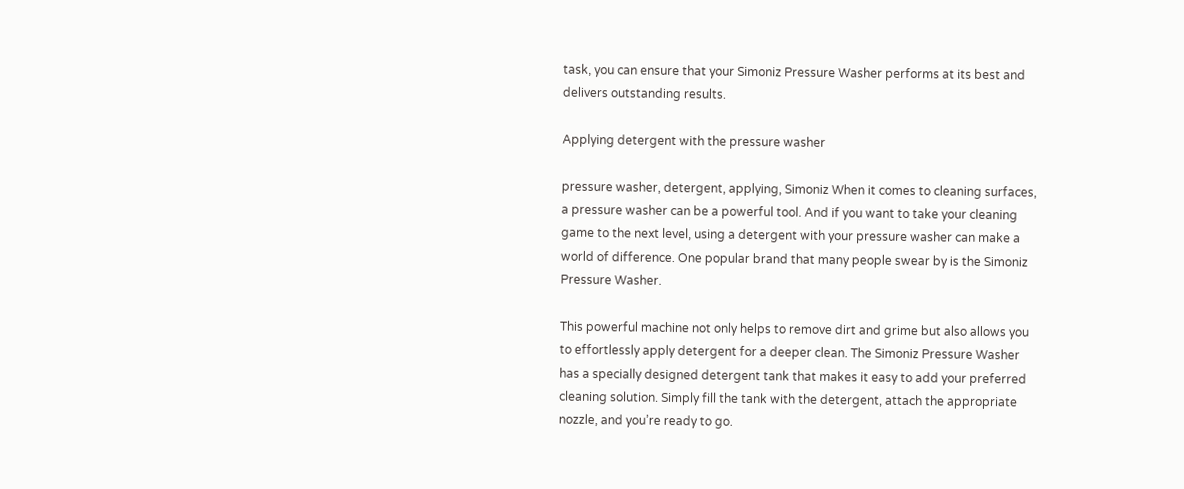task, you can ensure that your Simoniz Pressure Washer performs at its best and delivers outstanding results.

Applying detergent with the pressure washer

pressure washer, detergent, applying, Simoniz When it comes to cleaning surfaces, a pressure washer can be a powerful tool. And if you want to take your cleaning game to the next level, using a detergent with your pressure washer can make a world of difference. One popular brand that many people swear by is the Simoniz Pressure Washer.

This powerful machine not only helps to remove dirt and grime but also allows you to effortlessly apply detergent for a deeper clean. The Simoniz Pressure Washer has a specially designed detergent tank that makes it easy to add your preferred cleaning solution. Simply fill the tank with the detergent, attach the appropriate nozzle, and you’re ready to go.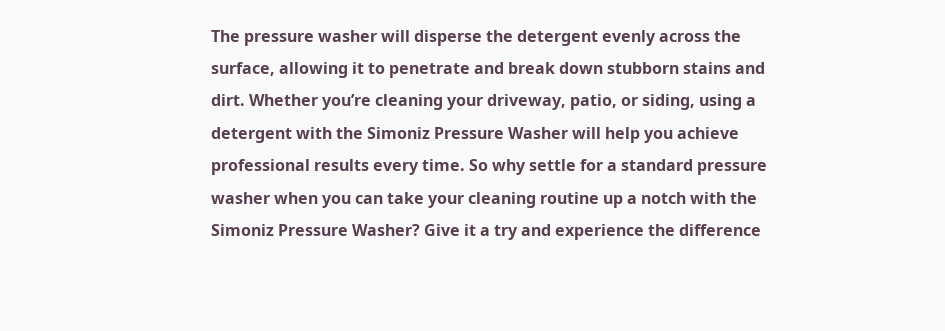The pressure washer will disperse the detergent evenly across the surface, allowing it to penetrate and break down stubborn stains and dirt. Whether you’re cleaning your driveway, patio, or siding, using a detergent with the Simoniz Pressure Washer will help you achieve professional results every time. So why settle for a standard pressure washer when you can take your cleaning routine up a notch with the Simoniz Pressure Washer? Give it a try and experience the difference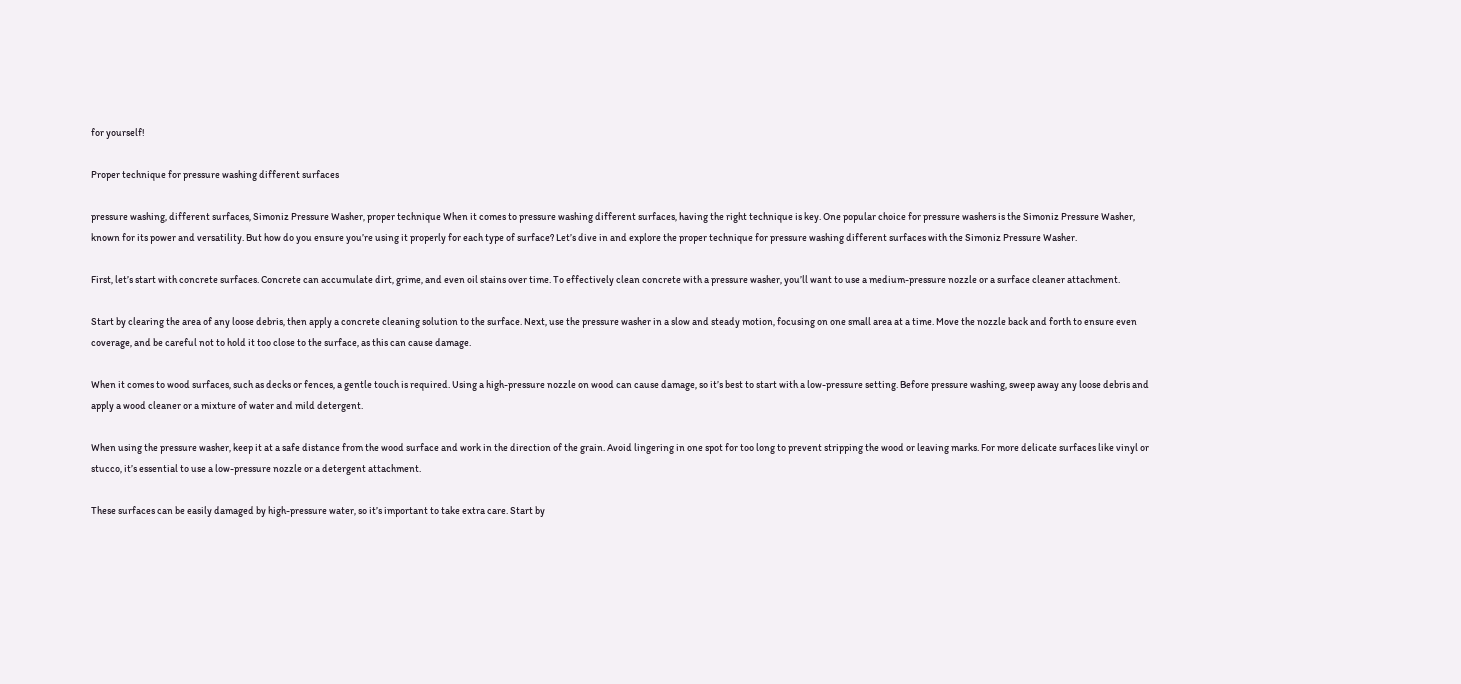for yourself!

Proper technique for pressure washing different surfaces

pressure washing, different surfaces, Simoniz Pressure Washer, proper technique When it comes to pressure washing different surfaces, having the right technique is key. One popular choice for pressure washers is the Simoniz Pressure Washer, known for its power and versatility. But how do you ensure you’re using it properly for each type of surface? Let’s dive in and explore the proper technique for pressure washing different surfaces with the Simoniz Pressure Washer.

First, let’s start with concrete surfaces. Concrete can accumulate dirt, grime, and even oil stains over time. To effectively clean concrete with a pressure washer, you’ll want to use a medium-pressure nozzle or a surface cleaner attachment.

Start by clearing the area of any loose debris, then apply a concrete cleaning solution to the surface. Next, use the pressure washer in a slow and steady motion, focusing on one small area at a time. Move the nozzle back and forth to ensure even coverage, and be careful not to hold it too close to the surface, as this can cause damage.

When it comes to wood surfaces, such as decks or fences, a gentle touch is required. Using a high-pressure nozzle on wood can cause damage, so it’s best to start with a low-pressure setting. Before pressure washing, sweep away any loose debris and apply a wood cleaner or a mixture of water and mild detergent.

When using the pressure washer, keep it at a safe distance from the wood surface and work in the direction of the grain. Avoid lingering in one spot for too long to prevent stripping the wood or leaving marks. For more delicate surfaces like vinyl or stucco, it’s essential to use a low-pressure nozzle or a detergent attachment.

These surfaces can be easily damaged by high-pressure water, so it’s important to take extra care. Start by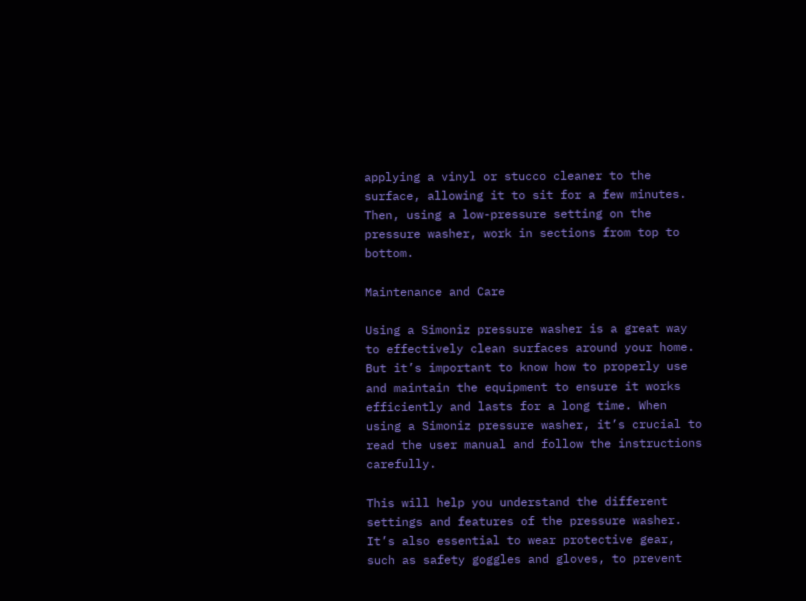applying a vinyl or stucco cleaner to the surface, allowing it to sit for a few minutes. Then, using a low-pressure setting on the pressure washer, work in sections from top to bottom.

Maintenance and Care

Using a Simoniz pressure washer is a great way to effectively clean surfaces around your home. But it’s important to know how to properly use and maintain the equipment to ensure it works efficiently and lasts for a long time. When using a Simoniz pressure washer, it’s crucial to read the user manual and follow the instructions carefully.

This will help you understand the different settings and features of the pressure washer. It’s also essential to wear protective gear, such as safety goggles and gloves, to prevent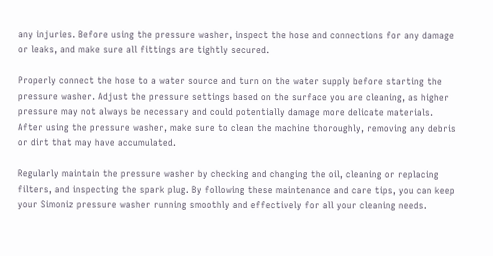any injuries. Before using the pressure washer, inspect the hose and connections for any damage or leaks, and make sure all fittings are tightly secured.

Properly connect the hose to a water source and turn on the water supply before starting the pressure washer. Adjust the pressure settings based on the surface you are cleaning, as higher pressure may not always be necessary and could potentially damage more delicate materials. After using the pressure washer, make sure to clean the machine thoroughly, removing any debris or dirt that may have accumulated.

Regularly maintain the pressure washer by checking and changing the oil, cleaning or replacing filters, and inspecting the spark plug. By following these maintenance and care tips, you can keep your Simoniz pressure washer running smoothly and effectively for all your cleaning needs.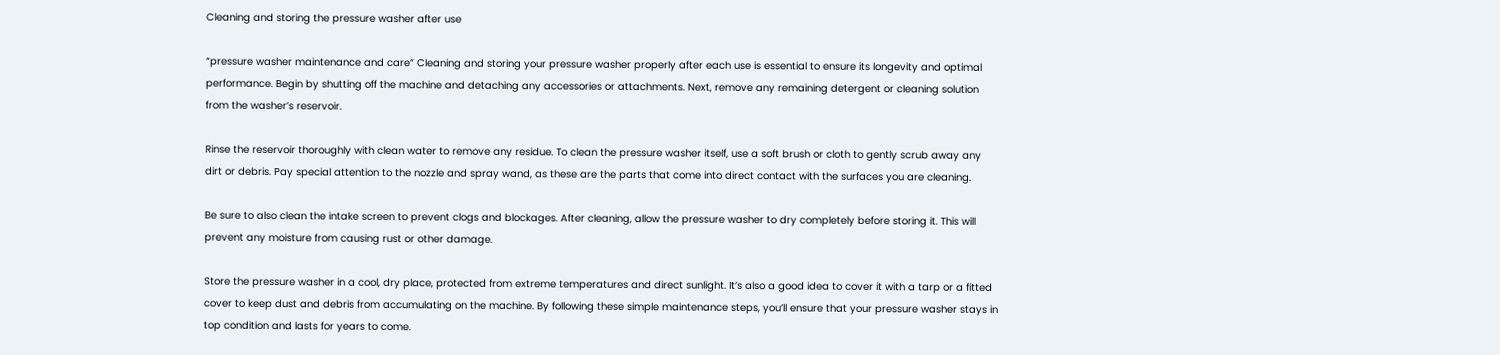Cleaning and storing the pressure washer after use

“pressure washer maintenance and care” Cleaning and storing your pressure washer properly after each use is essential to ensure its longevity and optimal performance. Begin by shutting off the machine and detaching any accessories or attachments. Next, remove any remaining detergent or cleaning solution from the washer’s reservoir.

Rinse the reservoir thoroughly with clean water to remove any residue. To clean the pressure washer itself, use a soft brush or cloth to gently scrub away any dirt or debris. Pay special attention to the nozzle and spray wand, as these are the parts that come into direct contact with the surfaces you are cleaning.

Be sure to also clean the intake screen to prevent clogs and blockages. After cleaning, allow the pressure washer to dry completely before storing it. This will prevent any moisture from causing rust or other damage.

Store the pressure washer in a cool, dry place, protected from extreme temperatures and direct sunlight. It’s also a good idea to cover it with a tarp or a fitted cover to keep dust and debris from accumulating on the machine. By following these simple maintenance steps, you’ll ensure that your pressure washer stays in top condition and lasts for years to come.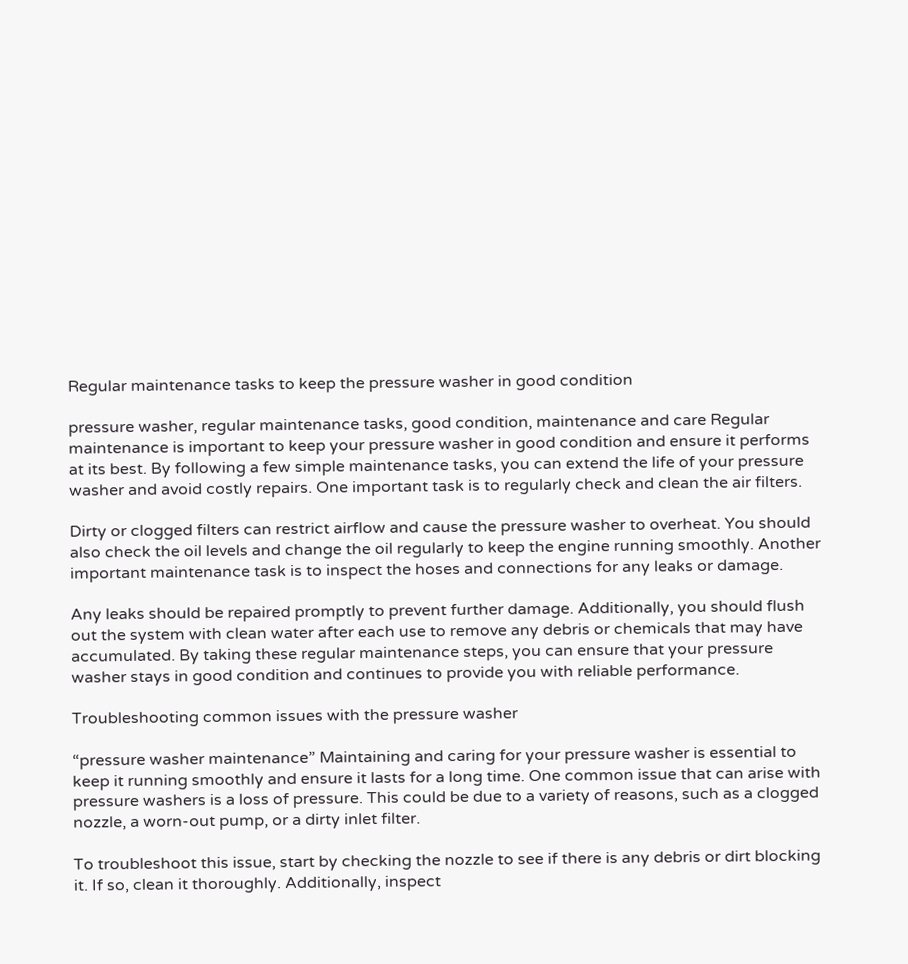Regular maintenance tasks to keep the pressure washer in good condition

pressure washer, regular maintenance tasks, good condition, maintenance and care Regular maintenance is important to keep your pressure washer in good condition and ensure it performs at its best. By following a few simple maintenance tasks, you can extend the life of your pressure washer and avoid costly repairs. One important task is to regularly check and clean the air filters.

Dirty or clogged filters can restrict airflow and cause the pressure washer to overheat. You should also check the oil levels and change the oil regularly to keep the engine running smoothly. Another important maintenance task is to inspect the hoses and connections for any leaks or damage.

Any leaks should be repaired promptly to prevent further damage. Additionally, you should flush out the system with clean water after each use to remove any debris or chemicals that may have accumulated. By taking these regular maintenance steps, you can ensure that your pressure washer stays in good condition and continues to provide you with reliable performance.

Troubleshooting common issues with the pressure washer

“pressure washer maintenance” Maintaining and caring for your pressure washer is essential to keep it running smoothly and ensure it lasts for a long time. One common issue that can arise with pressure washers is a loss of pressure. This could be due to a variety of reasons, such as a clogged nozzle, a worn-out pump, or a dirty inlet filter.

To troubleshoot this issue, start by checking the nozzle to see if there is any debris or dirt blocking it. If so, clean it thoroughly. Additionally, inspect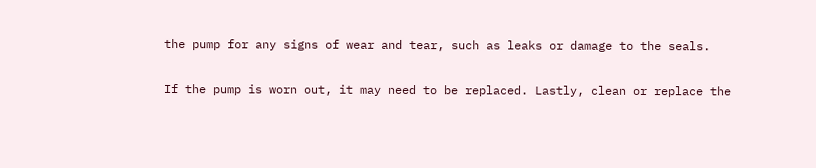the pump for any signs of wear and tear, such as leaks or damage to the seals.

If the pump is worn out, it may need to be replaced. Lastly, clean or replace the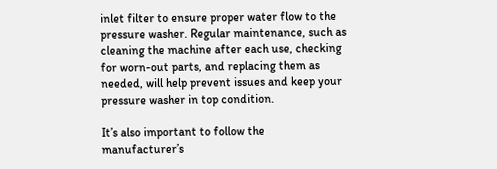inlet filter to ensure proper water flow to the pressure washer. Regular maintenance, such as cleaning the machine after each use, checking for worn-out parts, and replacing them as needed, will help prevent issues and keep your pressure washer in top condition.

It’s also important to follow the manufacturer’s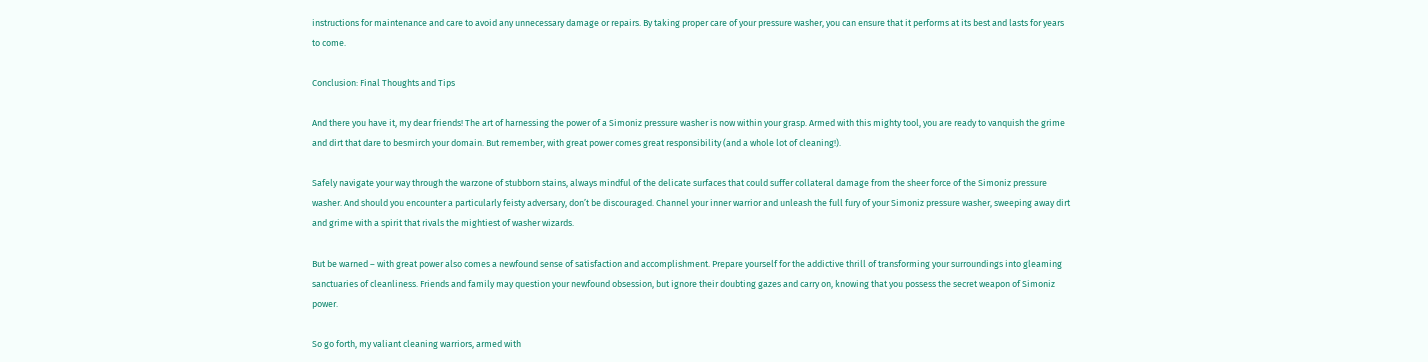instructions for maintenance and care to avoid any unnecessary damage or repairs. By taking proper care of your pressure washer, you can ensure that it performs at its best and lasts for years to come.

Conclusion: Final Thoughts and Tips

And there you have it, my dear friends! The art of harnessing the power of a Simoniz pressure washer is now within your grasp. Armed with this mighty tool, you are ready to vanquish the grime and dirt that dare to besmirch your domain. But remember, with great power comes great responsibility (and a whole lot of cleaning!).

Safely navigate your way through the warzone of stubborn stains, always mindful of the delicate surfaces that could suffer collateral damage from the sheer force of the Simoniz pressure washer. And should you encounter a particularly feisty adversary, don’t be discouraged. Channel your inner warrior and unleash the full fury of your Simoniz pressure washer, sweeping away dirt and grime with a spirit that rivals the mightiest of washer wizards.

But be warned – with great power also comes a newfound sense of satisfaction and accomplishment. Prepare yourself for the addictive thrill of transforming your surroundings into gleaming sanctuaries of cleanliness. Friends and family may question your newfound obsession, but ignore their doubting gazes and carry on, knowing that you possess the secret weapon of Simoniz power.

So go forth, my valiant cleaning warriors, armed with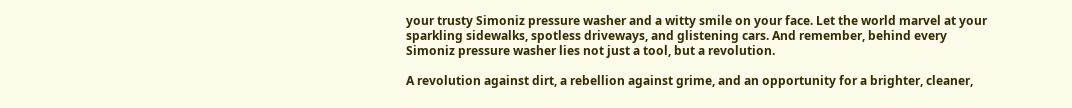your trusty Simoniz pressure washer and a witty smile on your face. Let the world marvel at your sparkling sidewalks, spotless driveways, and glistening cars. And remember, behind every Simoniz pressure washer lies not just a tool, but a revolution.

A revolution against dirt, a rebellion against grime, and an opportunity for a brighter, cleaner,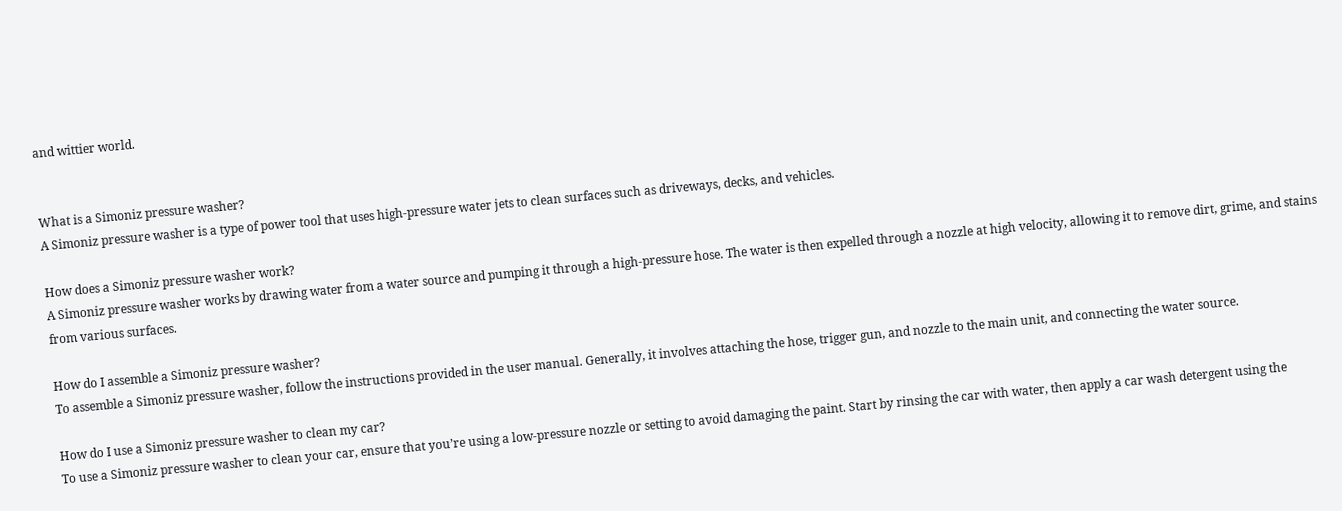and wittier world.


What is a Simoniz pressure washer?
A Simoniz pressure washer is a type of power tool that uses high-pressure water jets to clean surfaces such as driveways, decks, and vehicles.

How does a Simoniz pressure washer work?
A Simoniz pressure washer works by drawing water from a water source and pumping it through a high-pressure hose. The water is then expelled through a nozzle at high velocity, allowing it to remove dirt, grime, and stains from various surfaces.

How do I assemble a Simoniz pressure washer?
To assemble a Simoniz pressure washer, follow the instructions provided in the user manual. Generally, it involves attaching the hose, trigger gun, and nozzle to the main unit, and connecting the water source.

How do I use a Simoniz pressure washer to clean my car?
To use a Simoniz pressure washer to clean your car, ensure that you’re using a low-pressure nozzle or setting to avoid damaging the paint. Start by rinsing the car with water, then apply a car wash detergent using the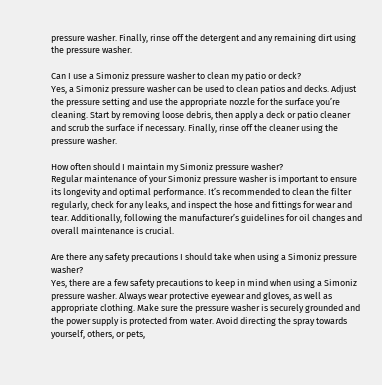pressure washer. Finally, rinse off the detergent and any remaining dirt using the pressure washer.

Can I use a Simoniz pressure washer to clean my patio or deck?
Yes, a Simoniz pressure washer can be used to clean patios and decks. Adjust the pressure setting and use the appropriate nozzle for the surface you’re cleaning. Start by removing loose debris, then apply a deck or patio cleaner and scrub the surface if necessary. Finally, rinse off the cleaner using the pressure washer.

How often should I maintain my Simoniz pressure washer?
Regular maintenance of your Simoniz pressure washer is important to ensure its longevity and optimal performance. It’s recommended to clean the filter regularly, check for any leaks, and inspect the hose and fittings for wear and tear. Additionally, following the manufacturer’s guidelines for oil changes and overall maintenance is crucial.

Are there any safety precautions I should take when using a Simoniz pressure washer?
Yes, there are a few safety precautions to keep in mind when using a Simoniz pressure washer. Always wear protective eyewear and gloves, as well as appropriate clothing. Make sure the pressure washer is securely grounded and the power supply is protected from water. Avoid directing the spray towards yourself, others, or pets,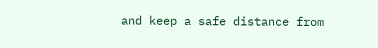and keep a safe distance from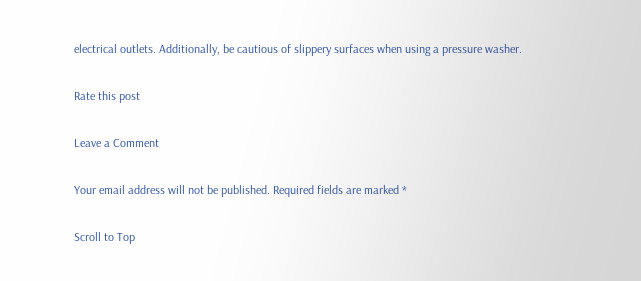electrical outlets. Additionally, be cautious of slippery surfaces when using a pressure washer.

Rate this post

Leave a Comment

Your email address will not be published. Required fields are marked *

Scroll to Top